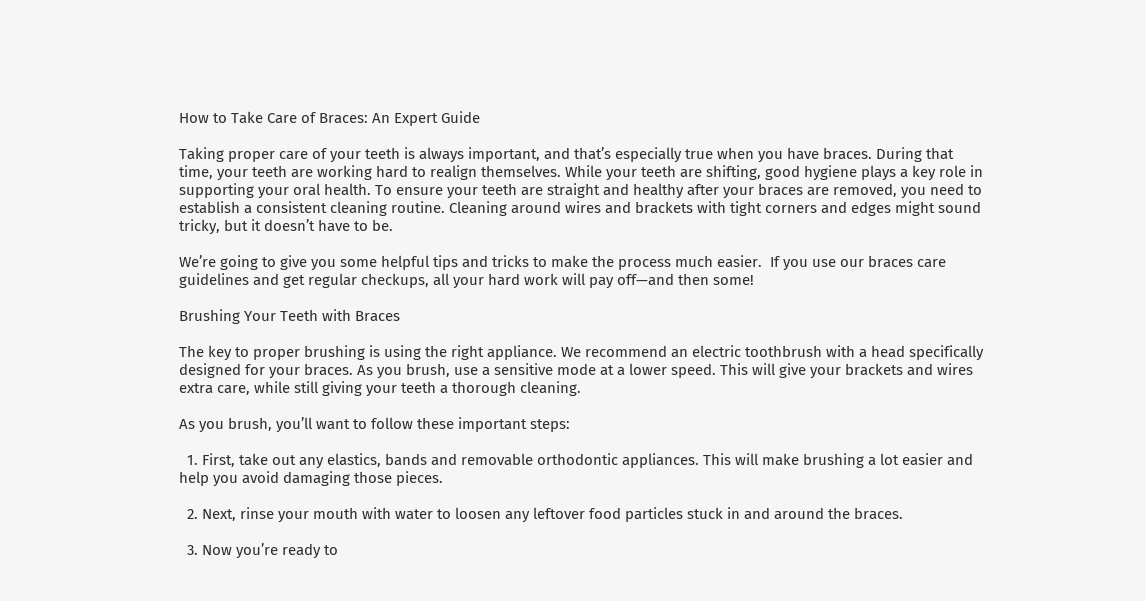How to Take Care of Braces: An Expert Guide

Taking proper care of your teeth is always important, and that’s especially true when you have braces. During that time, your teeth are working hard to realign themselves. While your teeth are shifting, good hygiene plays a key role in supporting your oral health. To ensure your teeth are straight and healthy after your braces are removed, you need to establish a consistent cleaning routine. Cleaning around wires and brackets with tight corners and edges might sound tricky, but it doesn’t have to be.

We’re going to give you some helpful tips and tricks to make the process much easier.  If you use our braces care guidelines and get regular checkups, all your hard work will pay off—and then some!

Brushing Your Teeth with Braces

The key to proper brushing is using the right appliance. We recommend an electric toothbrush with a head specifically designed for your braces. As you brush, use a sensitive mode at a lower speed. This will give your brackets and wires extra care, while still giving your teeth a thorough cleaning.

As you brush, you’ll want to follow these important steps:

  1. First, take out any elastics, bands and removable orthodontic appliances. This will make brushing a lot easier and help you avoid damaging those pieces.

  2. Next, rinse your mouth with water to loosen any leftover food particles stuck in and around the braces.

  3. Now you’re ready to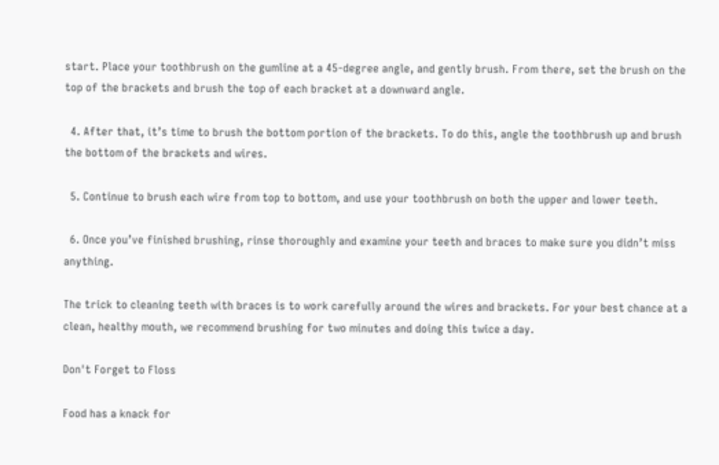start. Place your toothbrush on the gumline at a 45-degree angle, and gently brush. From there, set the brush on the top of the brackets and brush the top of each bracket at a downward angle.

  4. After that, it’s time to brush the bottom portion of the brackets. To do this, angle the toothbrush up and brush the bottom of the brackets and wires.

  5. Continue to brush each wire from top to bottom, and use your toothbrush on both the upper and lower teeth.

  6. Once you’ve finished brushing, rinse thoroughly and examine your teeth and braces to make sure you didn’t miss anything.

The trick to cleaning teeth with braces is to work carefully around the wires and brackets. For your best chance at a clean, healthy mouth, we recommend brushing for two minutes and doing this twice a day.

Don't Forget to Floss

Food has a knack for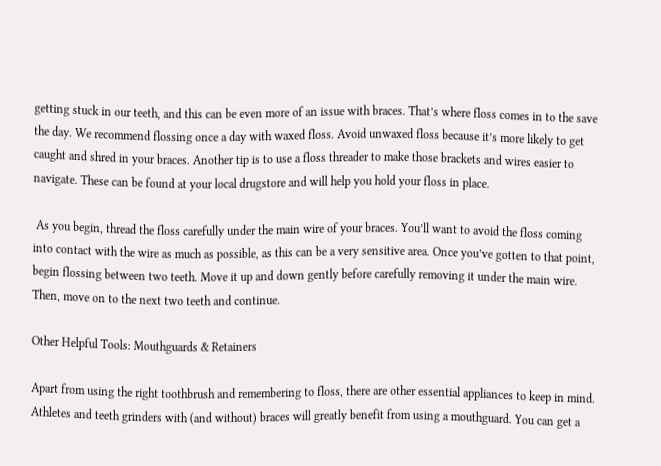getting stuck in our teeth, and this can be even more of an issue with braces. That’s where floss comes in to the save the day. We recommend flossing once a day with waxed floss. Avoid unwaxed floss because it’s more likely to get caught and shred in your braces. Another tip is to use a floss threader to make those brackets and wires easier to navigate. These can be found at your local drugstore and will help you hold your floss in place.

 As you begin, thread the floss carefully under the main wire of your braces. You’ll want to avoid the floss coming into contact with the wire as much as possible, as this can be a very sensitive area. Once you’ve gotten to that point, begin flossing between two teeth. Move it up and down gently before carefully removing it under the main wire. Then, move on to the next two teeth and continue.

Other Helpful Tools: Mouthguards & Retainers

Apart from using the right toothbrush and remembering to floss, there are other essential appliances to keep in mind. Athletes and teeth grinders with (and without) braces will greatly benefit from using a mouthguard. You can get a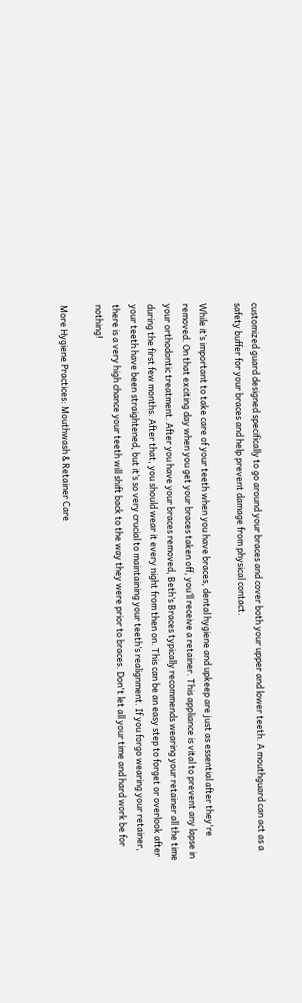customized guard designed specifically to go around your braces and cover both your upper and lower teeth. A mouthguard can act as a safety buffer for your braces and help prevent damage from physical contact.

While it’s important to take care of your teeth when you have braces, dental hygiene and upkeep are just as essential after they're removed. On that exciting day when you get your braces taken off, you’ll receive a retainer. This appliance is vital to prevent any lapse in your orthodontic treatment. After you have your braces removed, Beth’s Braces typically recommends wearing your retainer all the time during the first few months. After that, you should wear it every night from then on. This can be an easy step to forget or overlook after your teeth have been straightened, but it’s so very crucial to maintaining your teeth’s realignment. If you forgo wearing your retainer, there is a very high chance your teeth will shift back to the way they were prior to braces. Don't let all your time and hard work be for nothing!

More Hygiene Practices: Mouthwash & Retainer Care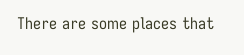There are some places that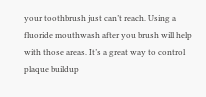your toothbrush just can’t reach. Using a fluoride mouthwash after you brush will help with those areas. It’s a great way to control plaque buildup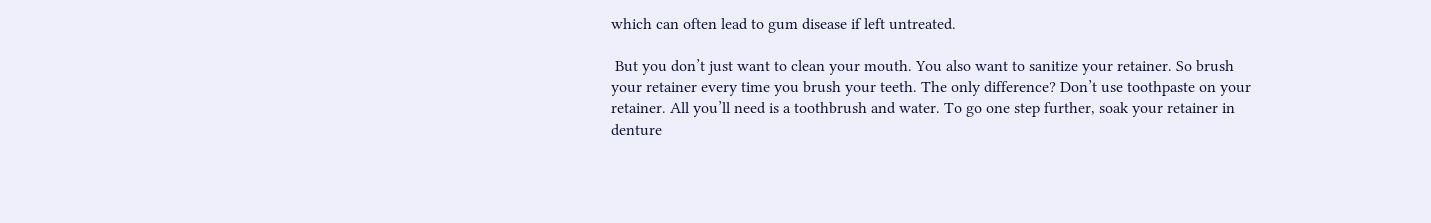which can often lead to gum disease if left untreated.

 But you don’t just want to clean your mouth. You also want to sanitize your retainer. So brush your retainer every time you brush your teeth. The only difference? Don’t use toothpaste on your retainer. All you’ll need is a toothbrush and water. To go one step further, soak your retainer in denture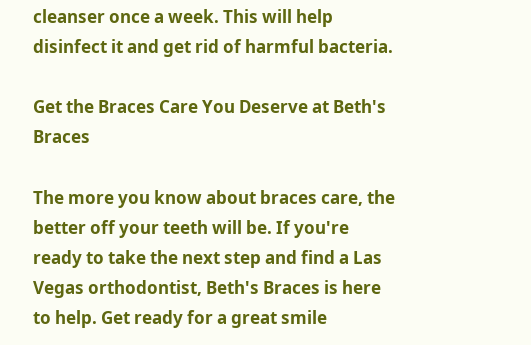cleanser once a week. This will help disinfect it and get rid of harmful bacteria.

Get the Braces Care You Deserve at Beth's Braces

The more you know about braces care, the better off your teeth will be. If you're ready to take the next step and find a Las Vegas orthodontist, Beth's Braces is here to help. Get ready for a great smile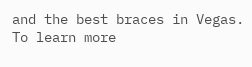and the best braces in Vegas. To learn more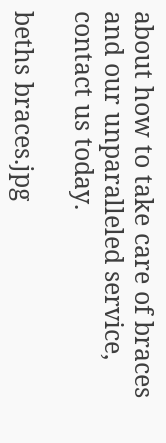about how to take care of braces and our unparalleled service, contact us today.

beths braces.jpg